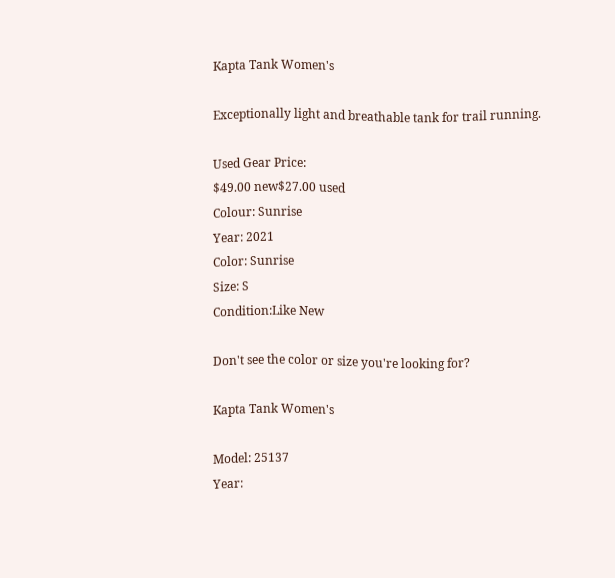Kapta Tank Women's

Exceptionally light and breathable tank for trail running.

Used Gear Price:
$49.00 new$27.00 used
Colour: Sunrise
Year: 2021
Color: Sunrise
Size: S
Condition:Like New

Don't see the color or size you're looking for?

Kapta Tank Women's

Model: 25137
Year: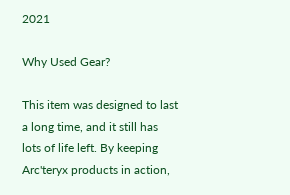2021

Why Used Gear?

This item was designed to last a long time, and it still has lots of life left. By keeping Arc'teryx products in action,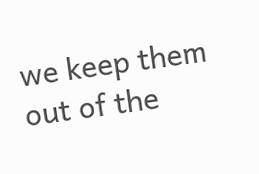we keep them out of the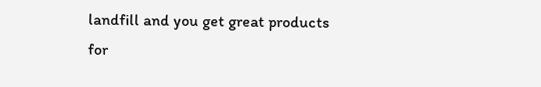landfill and you get great products for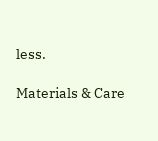less.

Materials & Care